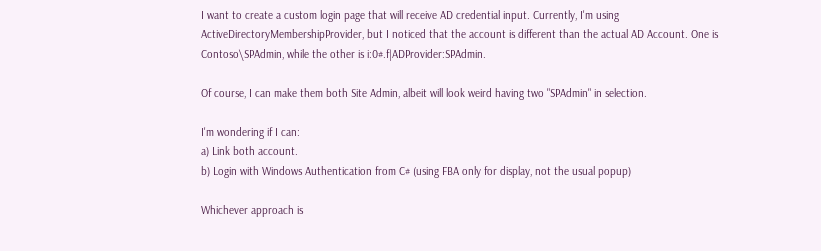I want to create a custom login page that will receive AD credential input. Currently, I'm using ActiveDirectoryMembershipProvider, but I noticed that the account is different than the actual AD Account. One is Contoso\SPAdmin, while the other is i:0#.f|ADProvider:SPAdmin.

Of course, I can make them both Site Admin, albeit will look weird having two "SPAdmin" in selection.

I'm wondering if I can:
a) Link both account.
b) Login with Windows Authentication from C# (using FBA only for display, not the usual popup)

Whichever approach is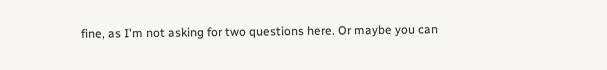fine, as I'm not asking for two questions here. Or maybe you can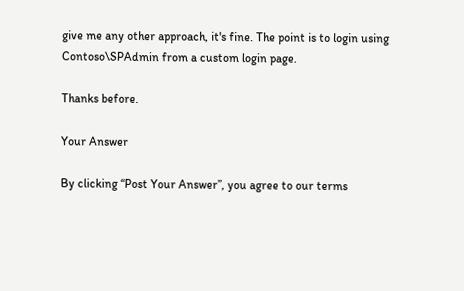give me any other approach, it's fine. The point is to login using Contoso\SPAdmin from a custom login page.

Thanks before.

Your Answer

By clicking “Post Your Answer”, you agree to our terms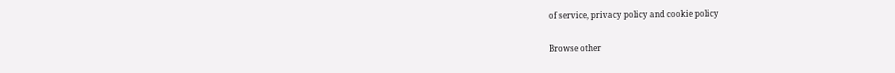of service, privacy policy and cookie policy

Browse other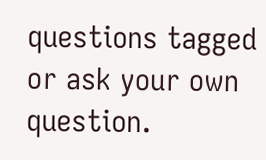questions tagged or ask your own question.